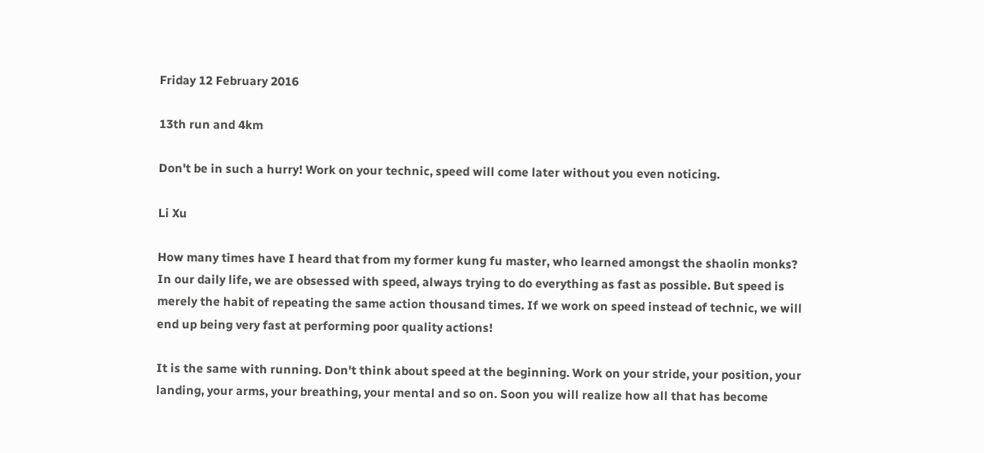Friday 12 February 2016

13th run and 4km

Don't be in such a hurry! Work on your technic, speed will come later without you even noticing.

Li Xu

How many times have I heard that from my former kung fu master, who learned amongst the shaolin monks? In our daily life, we are obsessed with speed, always trying to do everything as fast as possible. But speed is merely the habit of repeating the same action thousand times. If we work on speed instead of technic, we will end up being very fast at performing poor quality actions!

It is the same with running. Don't think about speed at the beginning. Work on your stride, your position, your landing, your arms, your breathing, your mental and so on. Soon you will realize how all that has become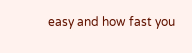easy and how fast you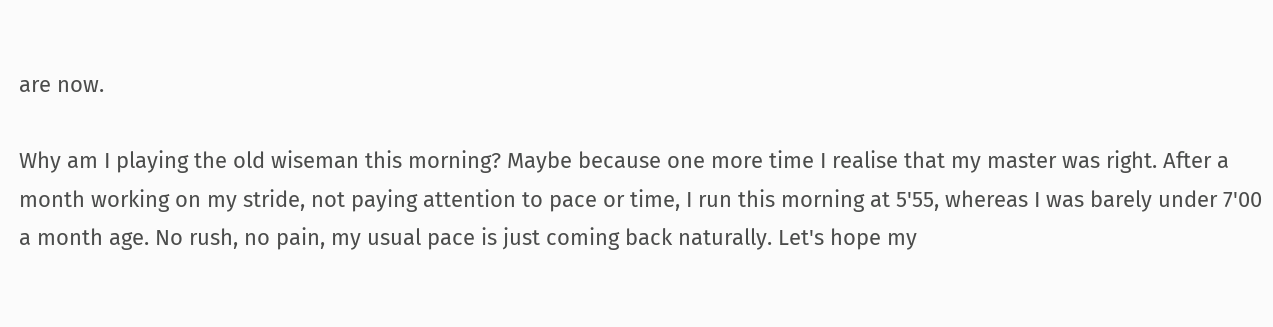are now.

Why am I playing the old wiseman this morning? Maybe because one more time I realise that my master was right. After a month working on my stride, not paying attention to pace or time, I run this morning at 5'55, whereas I was barely under 7'00 a month age. No rush, no pain, my usual pace is just coming back naturally. Let's hope my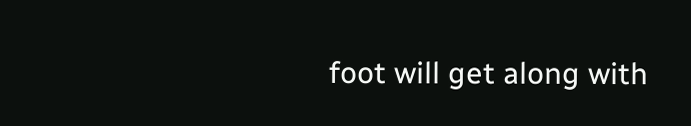foot will get along with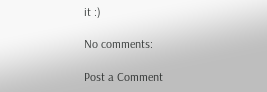it :)

No comments:

Post a Comment